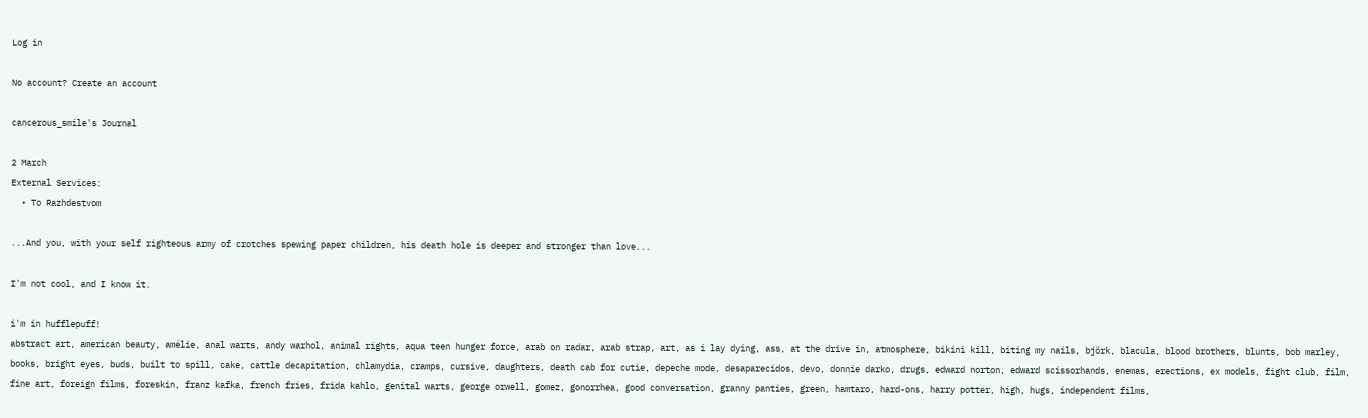Log in

No account? Create an account

cancerous_smile's Journal

2 March
External Services:
  • To Razhdestvom

...And you, with your self righteous army of crotches spewing paper children, his death hole is deeper and stronger than love...

I'm not cool, and I know it.

i'm in hufflepuff!
abstract art, american beauty, amélie, anal warts, andy warhol, animal rights, aqua teen hunger force, arab on radar, arab strap, art, as i lay dying, ass, at the drive in, atmosphere, bikini kill, biting my nails, björk, blacula, blood brothers, blunts, bob marley, books, bright eyes, buds, built to spill, cake, cattle decapitation, chlamydia, cramps, cursive, daughters, death cab for cutie, depeche mode, desaparecidos, devo, donnie darko, drugs, edward norton, edward scissorhands, enemas, erections, ex models, fight club, film, fine art, foreign films, foreskin, franz kafka, french fries, frida kahlo, genital warts, george orwell, gomez, gonorrhea, good conversation, granny panties, green, hamtaro, hard-ons, harry potter, high, hugs, independent films,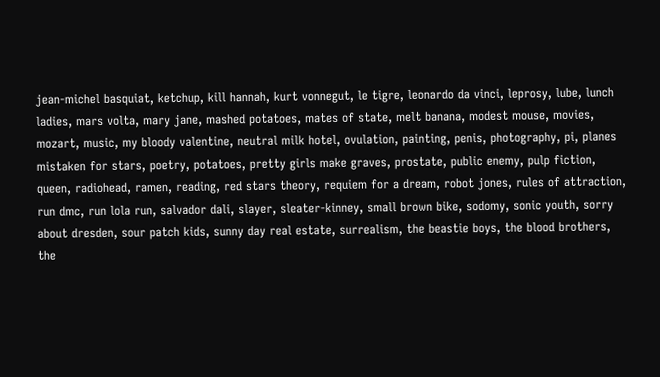jean-michel basquiat, ketchup, kill hannah, kurt vonnegut, le tigre, leonardo da vinci, leprosy, lube, lunch ladies, mars volta, mary jane, mashed potatoes, mates of state, melt banana, modest mouse, movies, mozart, music, my bloody valentine, neutral milk hotel, ovulation, painting, penis, photography, pi, planes mistaken for stars, poetry, potatoes, pretty girls make graves, prostate, public enemy, pulp fiction, queen, radiohead, ramen, reading, red stars theory, requiem for a dream, robot jones, rules of attraction, run dmc, run lola run, salvador dali, slayer, sleater-kinney, small brown bike, sodomy, sonic youth, sorry about dresden, sour patch kids, sunny day real estate, surrealism, the beastie boys, the blood brothers, the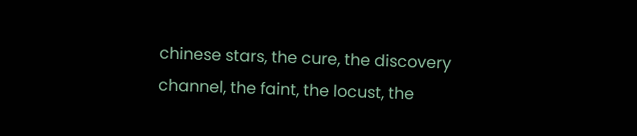chinese stars, the cure, the discovery channel, the faint, the locust, the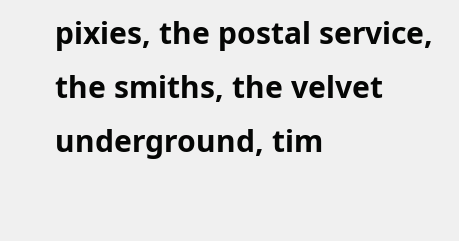pixies, the postal service, the smiths, the velvet underground, tim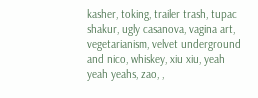kasher, toking, trailer trash, tupac shakur, ugly casanova, vagina art, vegetarianism, velvet underground and nico, whiskey, xiu xiu, yeah yeah yeahs, zao, ,